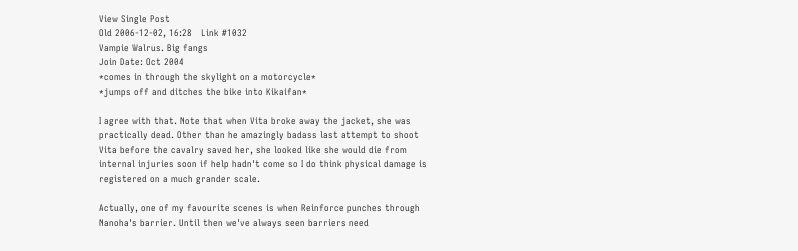View Single Post
Old 2006-12-02, 16:28   Link #1032
Vampie Walrus. Big fangs
Join Date: Oct 2004
*comes in through the skylight on a motorcycle*
*jumps off and ditches the bike into Kikaifan*

I agree with that. Note that when Vita broke away the jacket, she was practically dead. Other than he amazingly badass last attempt to shoot Vita before the cavalry saved her, she looked like she would die from internal injuries soon if help hadn't come so I do think physical damage is registered on a much grander scale.

Actually, one of my favourite scenes is when Reinforce punches through Nanoha's barrier. Until then we've always seen barriers need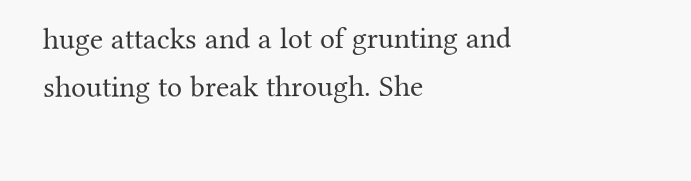huge attacks and a lot of grunting and shouting to break through. She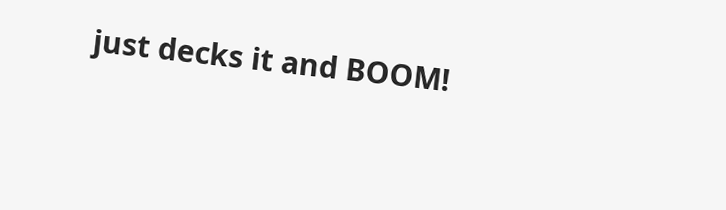just decks it and BOOM!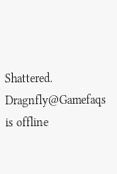Shattered.
Dragnfly@Gamefaqs is offline